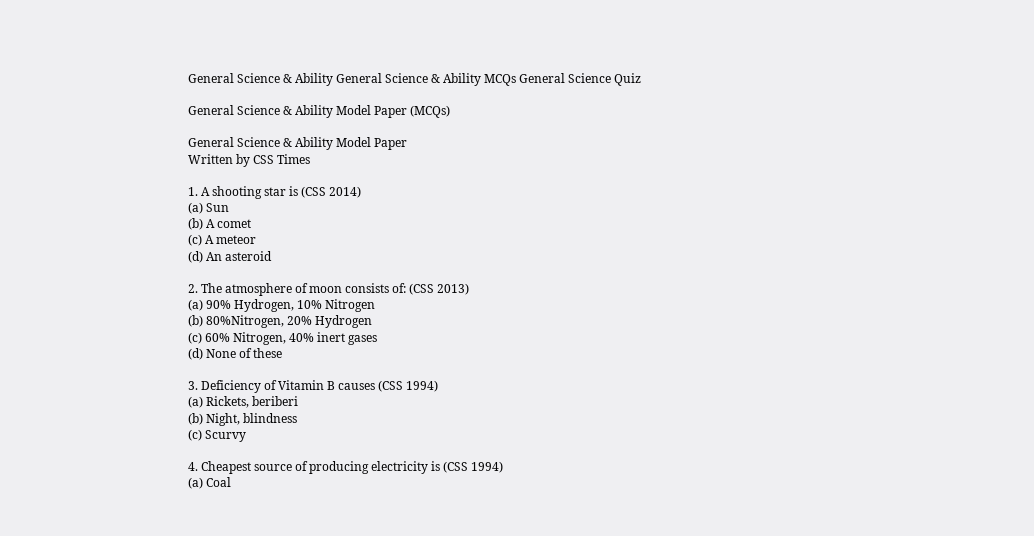General Science & Ability General Science & Ability MCQs General Science Quiz

General Science & Ability Model Paper (MCQs)

General Science & Ability Model Paper
Written by CSS Times

1. A shooting star is (CSS 2014)
(a) Sun
(b) A comet
(c) A meteor
(d) An asteroid

2. The atmosphere of moon consists of: (CSS 2013)
(a) 90% Hydrogen, 10% Nitrogen
(b) 80%Nitrogen, 20% Hydrogen
(c) 60% Nitrogen, 40% inert gases
(d) None of these

3. Deficiency of Vitamin B causes (CSS 1994)
(a) Rickets, beriberi
(b) Night, blindness
(c) Scurvy

4. Cheapest source of producing electricity is (CSS 1994)
(a) Coal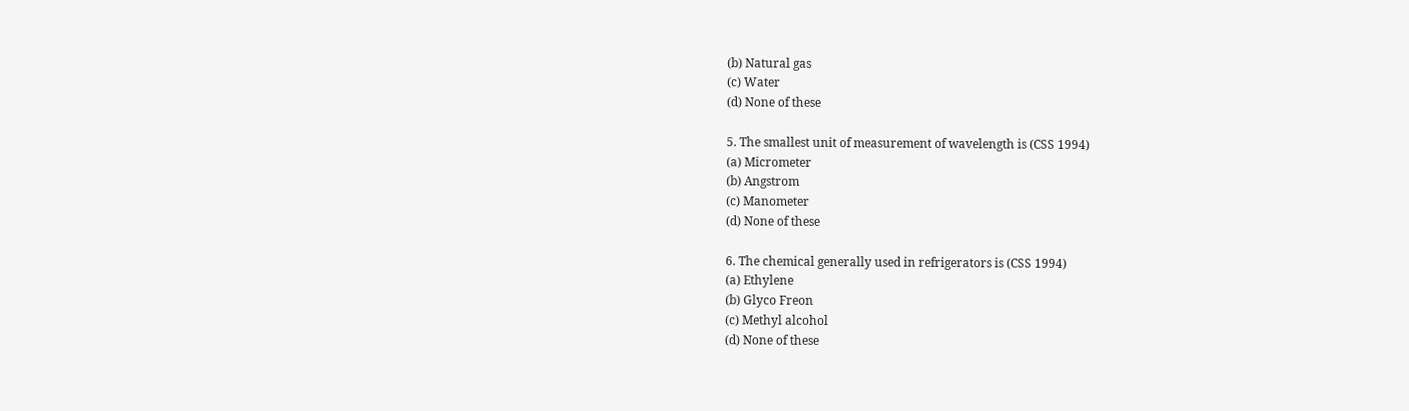(b) Natural gas
(c) Water
(d) None of these

5. The smallest unit of measurement of wavelength is (CSS 1994)
(a) Micrometer
(b) Angstrom
(c) Manometer
(d) None of these

6. The chemical generally used in refrigerators is (CSS 1994)
(a) Ethylene
(b) Glyco Freon
(c) Methyl alcohol
(d) None of these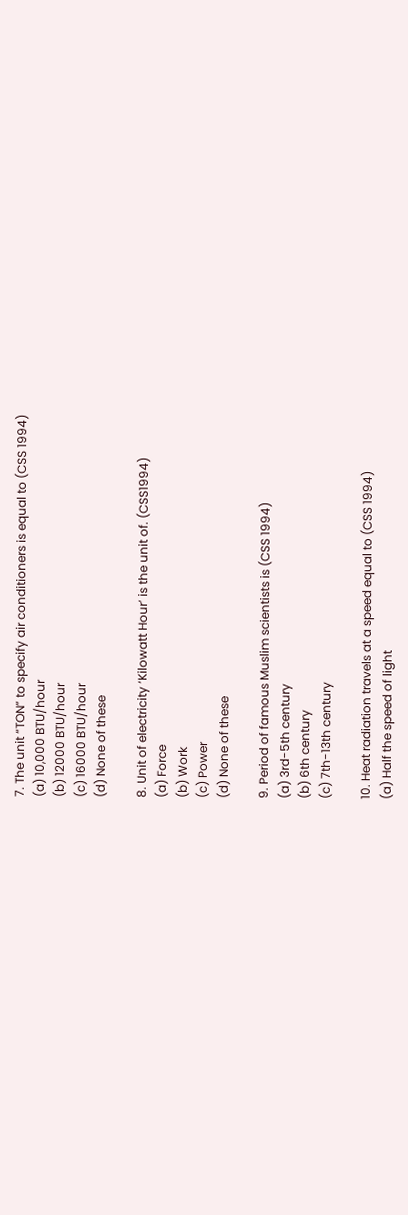7. The unit “TON” to specify air conditioners is equal to (CSS 1994)
(a) 10,000 BTU/hour
(b) 12000 BTU/hour
(c) 16000 BTU/hour
(d) None of these

8. Unit of electricity ‘Kilowatt Hour’ is the unit of. (CSS1994)
(a) Force
(b) Work
(c) Power
(d) None of these

9. Period of famous Muslim scientists is (CSS 1994)
(a) 3rd-5th century
(b) 6th century
(c) 7th-13th century

10. Heat radiation travels at a speed equal to (CSS 1994)
(a) Half the speed of light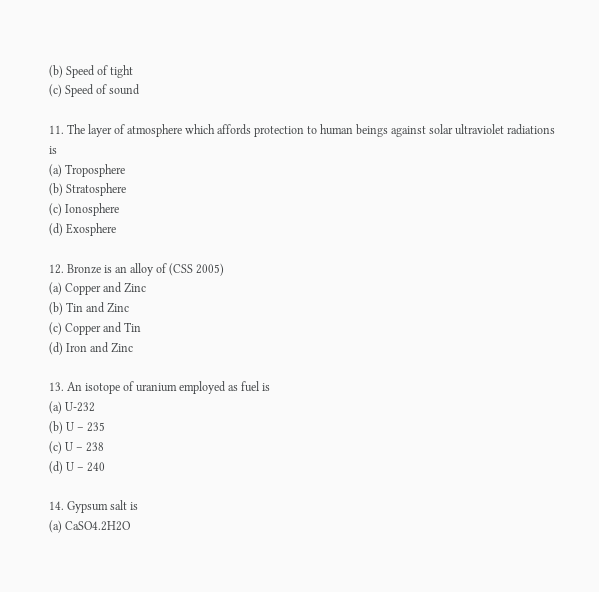(b) Speed of tight
(c) Speed of sound

11. The layer of atmosphere which affords protection to human beings against solar ultraviolet radiations is
(a) Troposphere
(b) Stratosphere
(c) Ionosphere
(d) Exosphere

12. Bronze is an alloy of (CSS 2005)
(a) Copper and Zinc
(b) Tin and Zinc
(c) Copper and Tin
(d) Iron and Zinc

13. An isotope of uranium employed as fuel is
(a) U-232
(b) U – 235
(c) U – 238
(d) U – 240

14. Gypsum salt is
(a) CaSO4.2H2O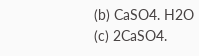(b) CaSO4. H2O
(c) 2CaSO4.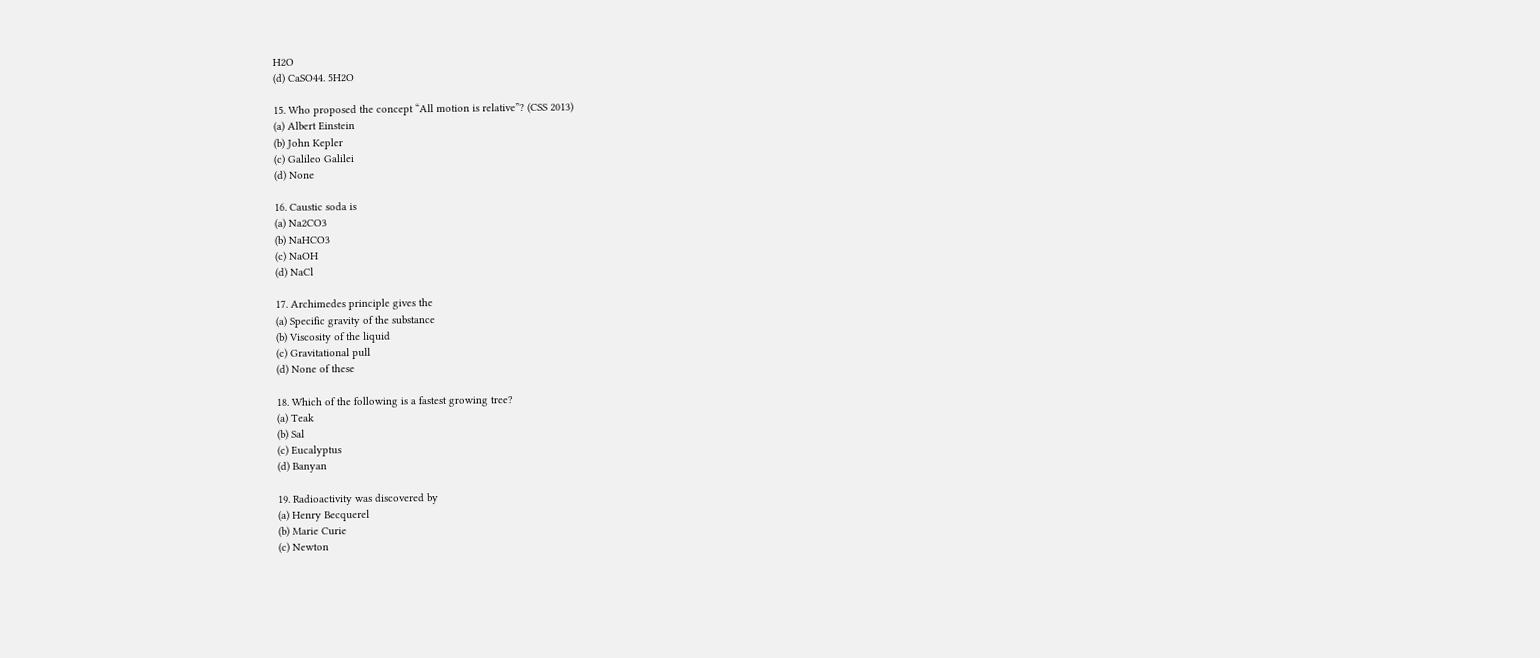H2O
(d) CaSO44. 5H2O

15. Who proposed the concept “All motion is relative”? (CSS 2013)
(a) Albert Einstein
(b) John Kepler
(c) Galileo Galilei
(d) None

16. Caustic soda is
(a) Na2CO3
(b) NaHCO3
(c) NaOH
(d) NaCl

17. Archimedes principle gives the
(a) Specific gravity of the substance
(b) Viscosity of the liquid
(c) Gravitational pull
(d) None of these

18. Which of the following is a fastest growing tree?
(a) Teak
(b) Sal
(c) Eucalyptus
(d) Banyan

19. Radioactivity was discovered by
(a) Henry Becquerel
(b) Marie Curie
(c) Newton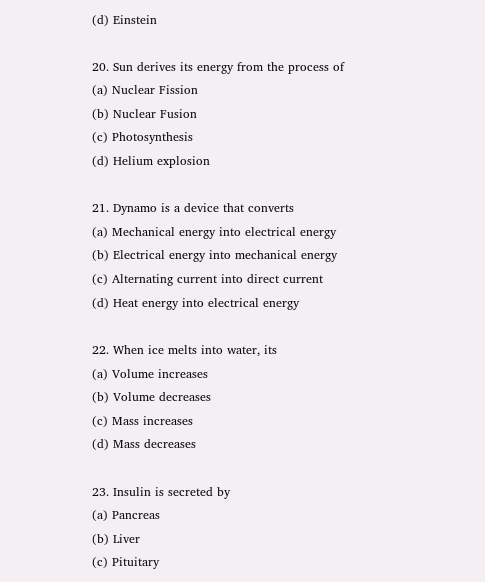(d) Einstein

20. Sun derives its energy from the process of
(a) Nuclear Fission
(b) Nuclear Fusion
(c) Photosynthesis
(d) Helium explosion

21. Dynamo is a device that converts
(a) Mechanical energy into electrical energy
(b) Electrical energy into mechanical energy
(c) Alternating current into direct current
(d) Heat energy into electrical energy

22. When ice melts into water, its
(a) Volume increases
(b) Volume decreases
(c) Mass increases
(d) Mass decreases

23. Insulin is secreted by
(a) Pancreas
(b) Liver
(c) Pituitary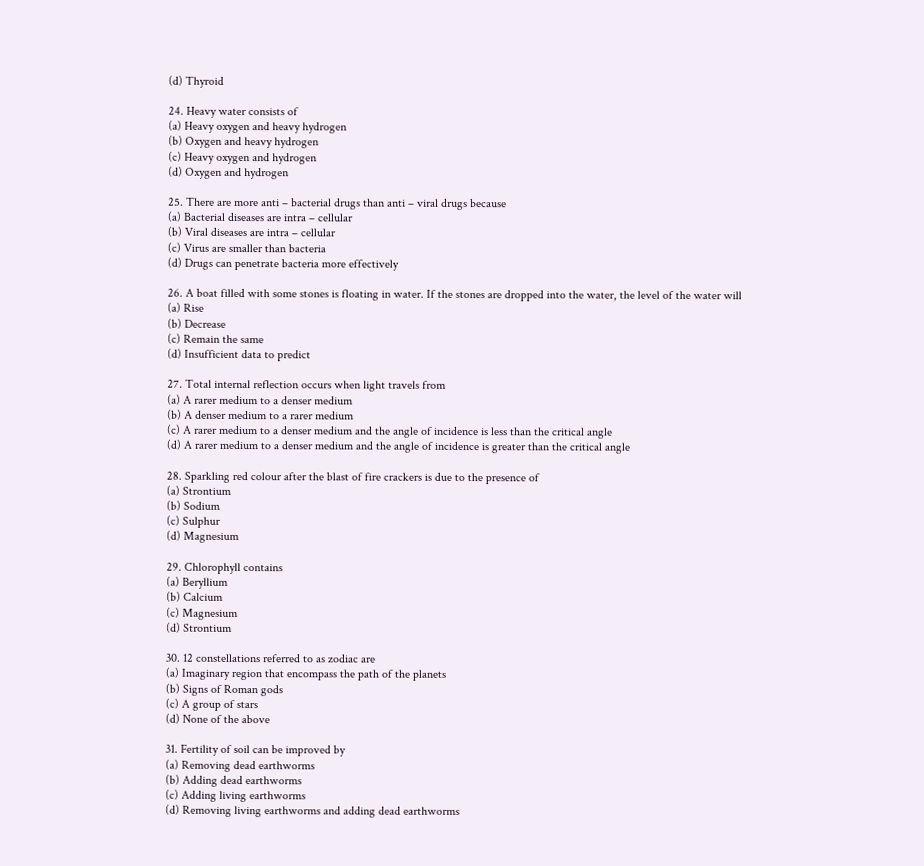(d) Thyroid

24. Heavy water consists of
(a) Heavy oxygen and heavy hydrogen
(b) Oxygen and heavy hydrogen
(c) Heavy oxygen and hydrogen
(d) Oxygen and hydrogen

25. There are more anti – bacterial drugs than anti – viral drugs because
(a) Bacterial diseases are intra – cellular
(b) Viral diseases are intra – cellular
(c) Virus are smaller than bacteria
(d) Drugs can penetrate bacteria more effectively

26. A boat filled with some stones is floating in water. If the stones are dropped into the water, the level of the water will
(a) Rise
(b) Decrease
(c) Remain the same
(d) Insufficient data to predict

27. Total internal reflection occurs when light travels from
(a) A rarer medium to a denser medium
(b) A denser medium to a rarer medium
(c) A rarer medium to a denser medium and the angle of incidence is less than the critical angle
(d) A rarer medium to a denser medium and the angle of incidence is greater than the critical angle

28. Sparkling red colour after the blast of fire crackers is due to the presence of
(a) Strontium
(b) Sodium
(c) Sulphur
(d) Magnesium

29. Chlorophyll contains
(a) Beryllium
(b) Calcium
(c) Magnesium
(d) Strontium

30. 12 constellations referred to as zodiac are
(a) Imaginary region that encompass the path of the planets
(b) Signs of Roman gods
(c) A group of stars
(d) None of the above

31. Fertility of soil can be improved by
(a) Removing dead earthworms
(b) Adding dead earthworms
(c) Adding living earthworms
(d) Removing living earthworms and adding dead earthworms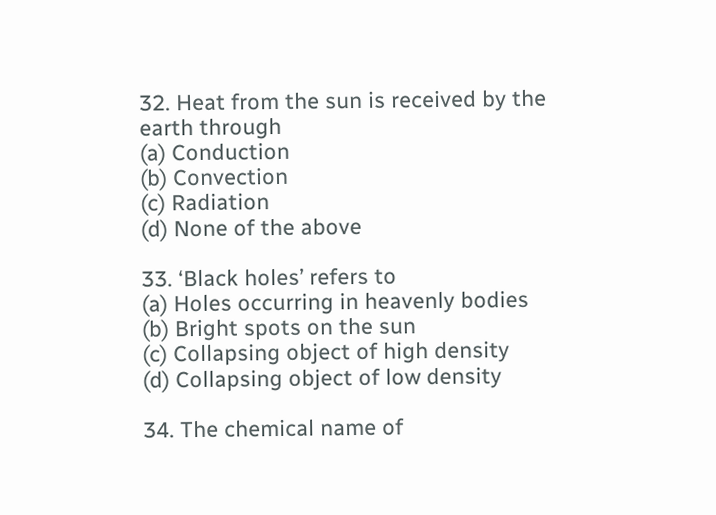32. Heat from the sun is received by the earth through
(a) Conduction
(b) Convection
(c) Radiation
(d) None of the above

33. ‘Black holes’ refers to
(a) Holes occurring in heavenly bodies
(b) Bright spots on the sun
(c) Collapsing object of high density
(d) Collapsing object of low density

34. The chemical name of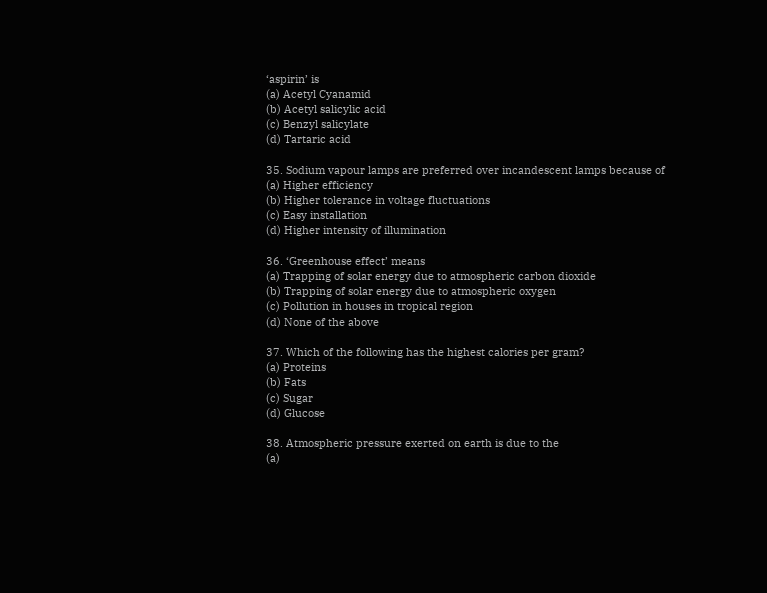‘aspirin’ is
(a) Acetyl Cyanamid
(b) Acetyl salicylic acid
(c) Benzyl salicylate
(d) Tartaric acid

35. Sodium vapour lamps are preferred over incandescent lamps because of
(a) Higher efficiency
(b) Higher tolerance in voltage fluctuations
(c) Easy installation
(d) Higher intensity of illumination

36. ‘Greenhouse effect’ means
(a) Trapping of solar energy due to atmospheric carbon dioxide
(b) Trapping of solar energy due to atmospheric oxygen
(c) Pollution in houses in tropical region
(d) None of the above

37. Which of the following has the highest calories per gram?
(a) Proteins
(b) Fats
(c) Sugar
(d) Glucose

38. Atmospheric pressure exerted on earth is due to the
(a)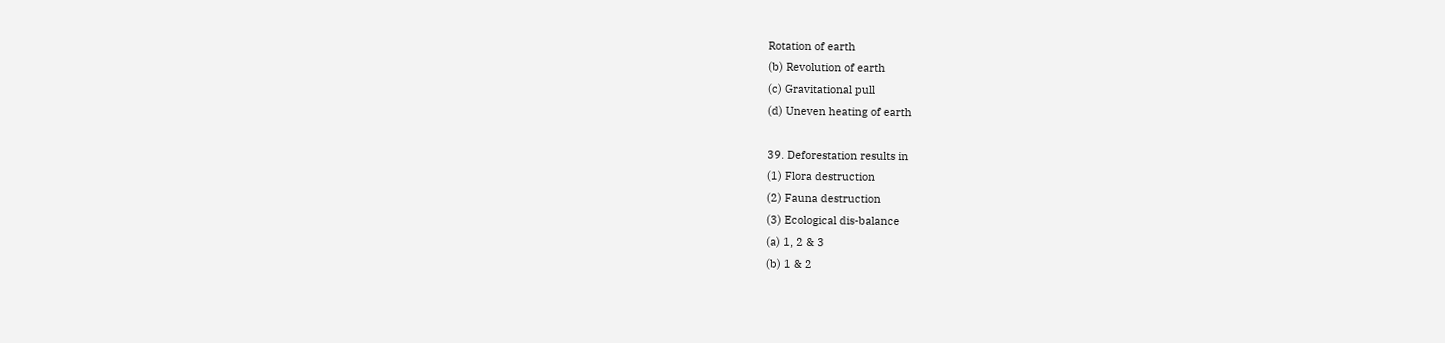Rotation of earth
(b) Revolution of earth
(c) Gravitational pull
(d) Uneven heating of earth

39. Deforestation results in
(1) Flora destruction
(2) Fauna destruction
(3) Ecological dis-balance
(a) 1, 2 & 3
(b) 1 & 2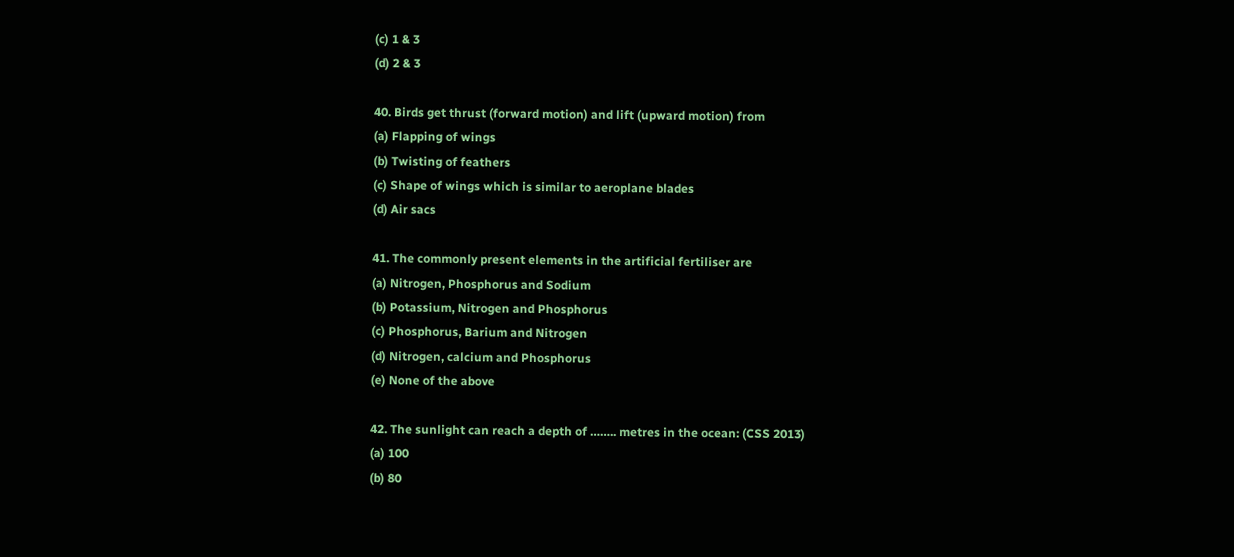(c) 1 & 3
(d) 2 & 3

40. Birds get thrust (forward motion) and lift (upward motion) from
(a) Flapping of wings
(b) Twisting of feathers
(c) Shape of wings which is similar to aeroplane blades
(d) Air sacs

41. The commonly present elements in the artificial fertiliser are
(a) Nitrogen, Phosphorus and Sodium
(b) Potassium, Nitrogen and Phosphorus
(c) Phosphorus, Barium and Nitrogen
(d) Nitrogen, calcium and Phosphorus
(e) None of the above

42. The sunlight can reach a depth of …….. metres in the ocean: (CSS 2013)
(a) 100
(b) 80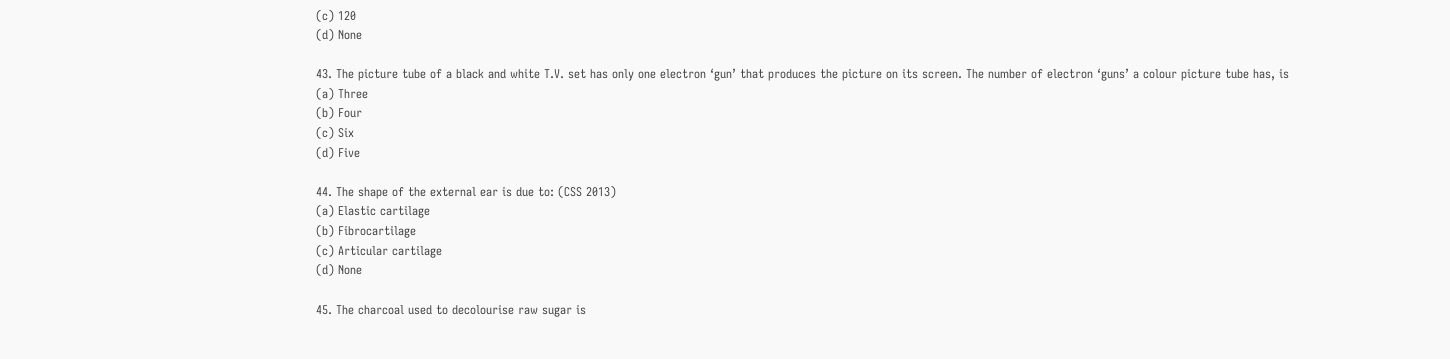(c) 120
(d) None

43. The picture tube of a black and white T.V. set has only one electron ‘gun’ that produces the picture on its screen. The number of electron ‘guns’ a colour picture tube has, is
(a) Three
(b) Four
(c) Six
(d) Five

44. The shape of the external ear is due to: (CSS 2013)
(a) Elastic cartilage
(b) Fibrocartilage
(c) Articular cartilage
(d) None

45. The charcoal used to decolourise raw sugar is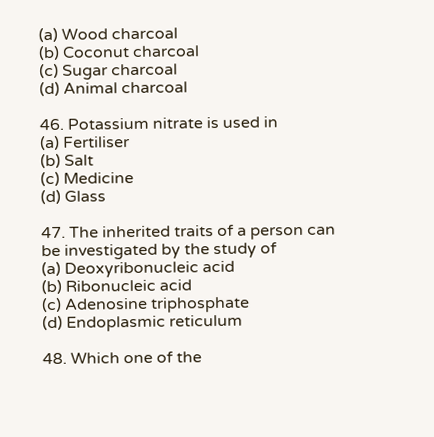(a) Wood charcoal
(b) Coconut charcoal
(c) Sugar charcoal
(d) Animal charcoal

46. Potassium nitrate is used in
(a) Fertiliser
(b) Salt
(c) Medicine
(d) Glass

47. The inherited traits of a person can be investigated by the study of
(a) Deoxyribonucleic acid
(b) Ribonucleic acid
(c) Adenosine triphosphate
(d) Endoplasmic reticulum

48. Which one of the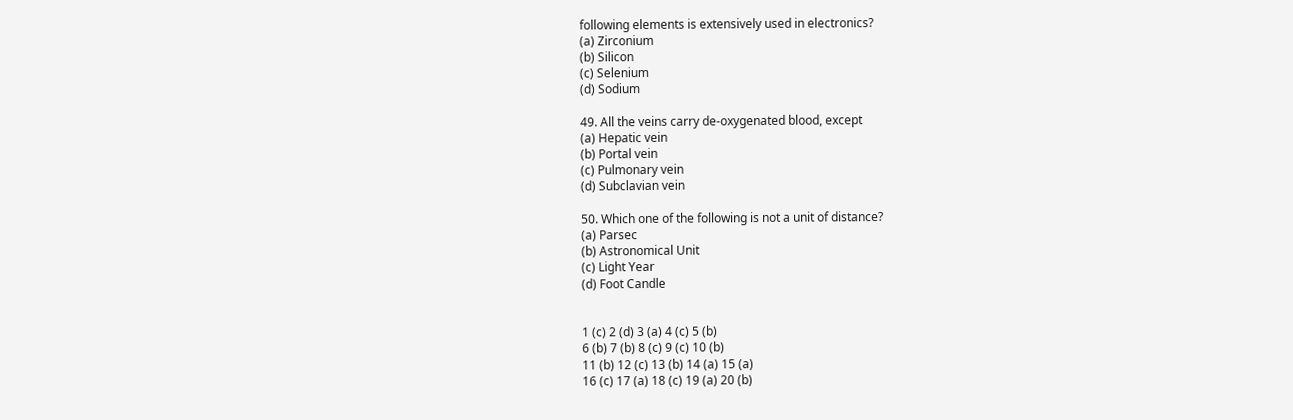following elements is extensively used in electronics?
(a) Zirconium
(b) Silicon
(c) Selenium
(d) Sodium

49. All the veins carry de-oxygenated blood, except
(a) Hepatic vein
(b) Portal vein
(c) Pulmonary vein
(d) Subclavian vein

50. Which one of the following is not a unit of distance?
(a) Parsec
(b) Astronomical Unit
(c) Light Year
(d) Foot Candle


1 (c) 2 (d) 3 (a) 4 (c) 5 (b)
6 (b) 7 (b) 8 (c) 9 (c) 10 (b)
11 (b) 12 (c) 13 (b) 14 (a) 15 (a)
16 (c) 17 (a) 18 (c) 19 (a) 20 (b)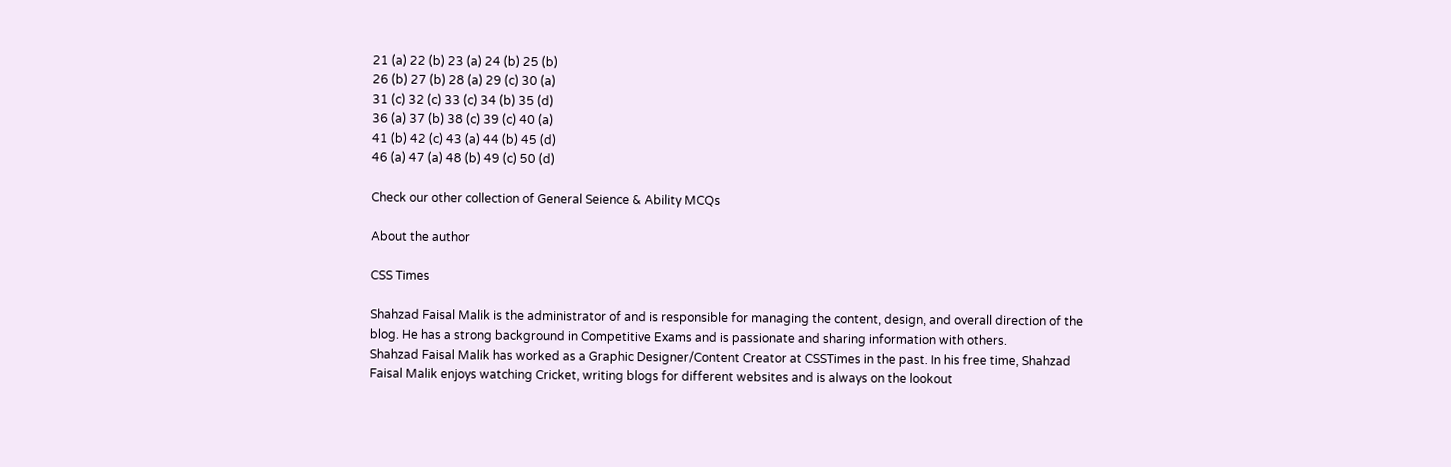21 (a) 22 (b) 23 (a) 24 (b) 25 (b)
26 (b) 27 (b) 28 (a) 29 (c) 30 (a)
31 (c) 32 (c) 33 (c) 34 (b) 35 (d)
36 (a) 37 (b) 38 (c) 39 (c) 40 (a)
41 (b) 42 (c) 43 (a) 44 (b) 45 (d)
46 (a) 47 (a) 48 (b) 49 (c) 50 (d)

Check our other collection of General Seience & Ability MCQs

About the author

CSS Times

Shahzad Faisal Malik is the administrator of and is responsible for managing the content, design, and overall direction of the blog. He has a strong background in Competitive Exams and is passionate and sharing information with others.
Shahzad Faisal Malik has worked as a Graphic Designer/Content Creator at CSSTimes in the past. In his free time, Shahzad Faisal Malik enjoys watching Cricket, writing blogs for different websites and is always on the lookout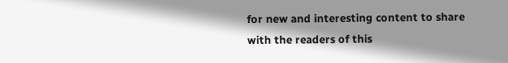for new and interesting content to share with the readers of this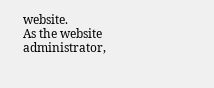website.
As the website administrator,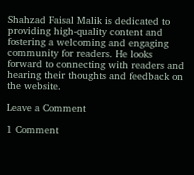Shahzad Faisal Malik is dedicated to providing high-quality content and fostering a welcoming and engaging community for readers. He looks forward to connecting with readers and hearing their thoughts and feedback on the website.

Leave a Comment

1 Comment